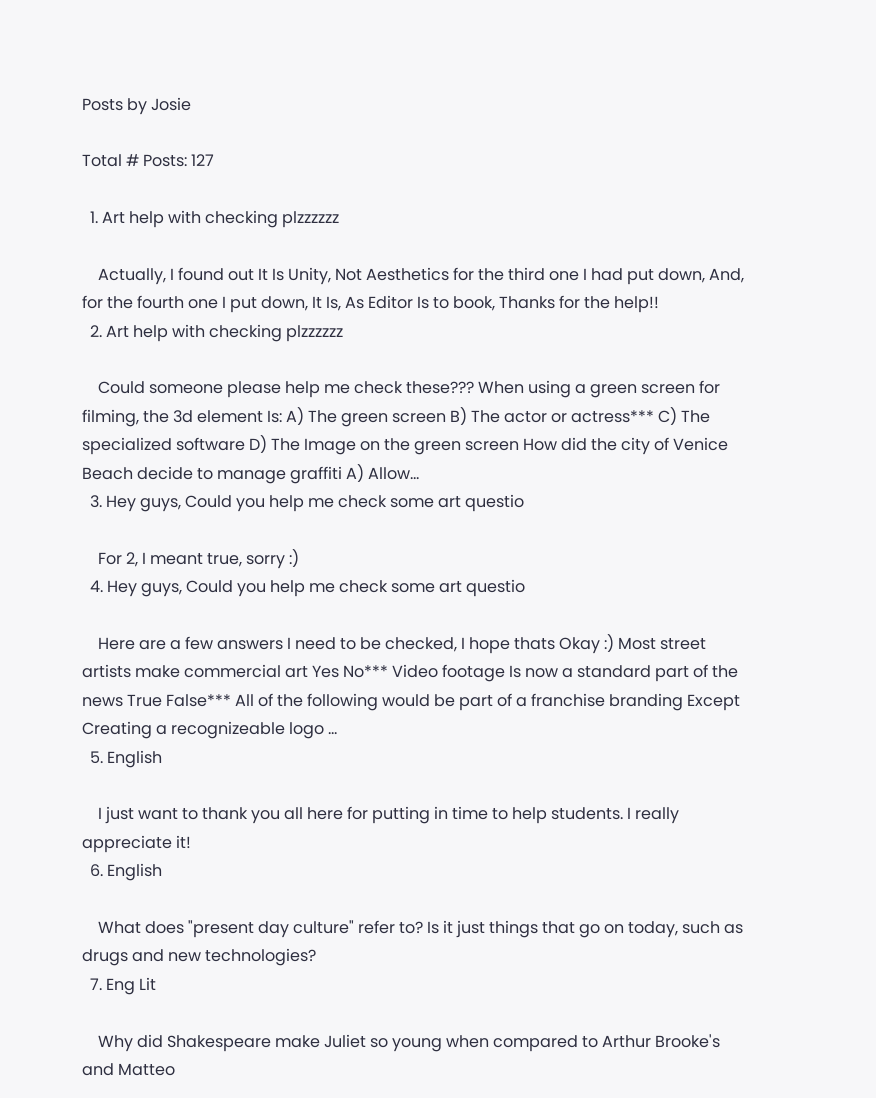Posts by Josie

Total # Posts: 127

  1. Art help with checking plzzzzzz

    Actually, I found out It Is Unity, Not Aesthetics for the third one I had put down, And, for the fourth one I put down, It Is, As Editor Is to book, Thanks for the help!!
  2. Art help with checking plzzzzzz

    Could someone please help me check these??? When using a green screen for filming, the 3d element Is: A) The green screen B) The actor or actress*** C) The specialized software D) The Image on the green screen How did the city of Venice Beach decide to manage graffiti A) Allow...
  3. Hey guys, Could you help me check some art questio

    For 2, I meant true, sorry :)
  4. Hey guys, Could you help me check some art questio

    Here are a few answers I need to be checked, I hope thats Okay :) Most street artists make commercial art Yes No*** Video footage Is now a standard part of the news True False*** All of the following would be part of a franchise branding Except Creating a recognizeable logo ...
  5. English

    I just want to thank you all here for putting in time to help students. I really appreciate it!
  6. English

    What does "present day culture" refer to? Is it just things that go on today, such as drugs and new technologies?
  7. Eng Lit

    Why did Shakespeare make Juliet so young when compared to Arthur Brooke's and Matteo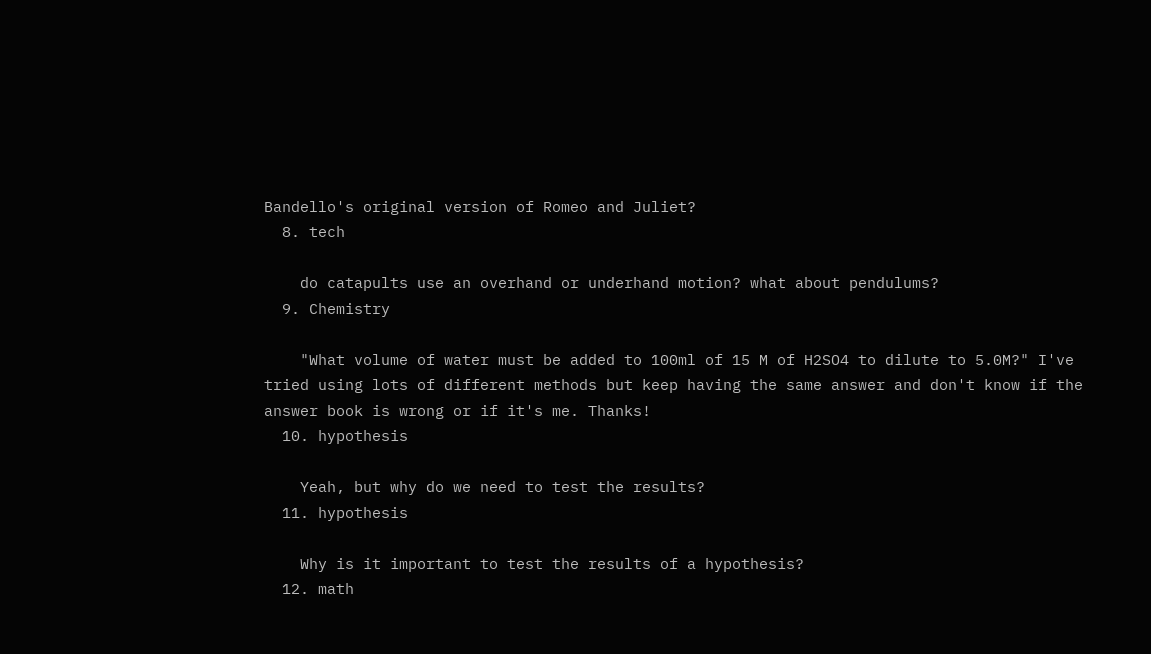Bandello's original version of Romeo and Juliet?
  8. tech

    do catapults use an overhand or underhand motion? what about pendulums?
  9. Chemistry

    "What volume of water must be added to 100ml of 15 M of H2SO4 to dilute to 5.0M?" I've tried using lots of different methods but keep having the same answer and don't know if the answer book is wrong or if it's me. Thanks!
  10. hypothesis

    Yeah, but why do we need to test the results?
  11. hypothesis

    Why is it important to test the results of a hypothesis?
  12. math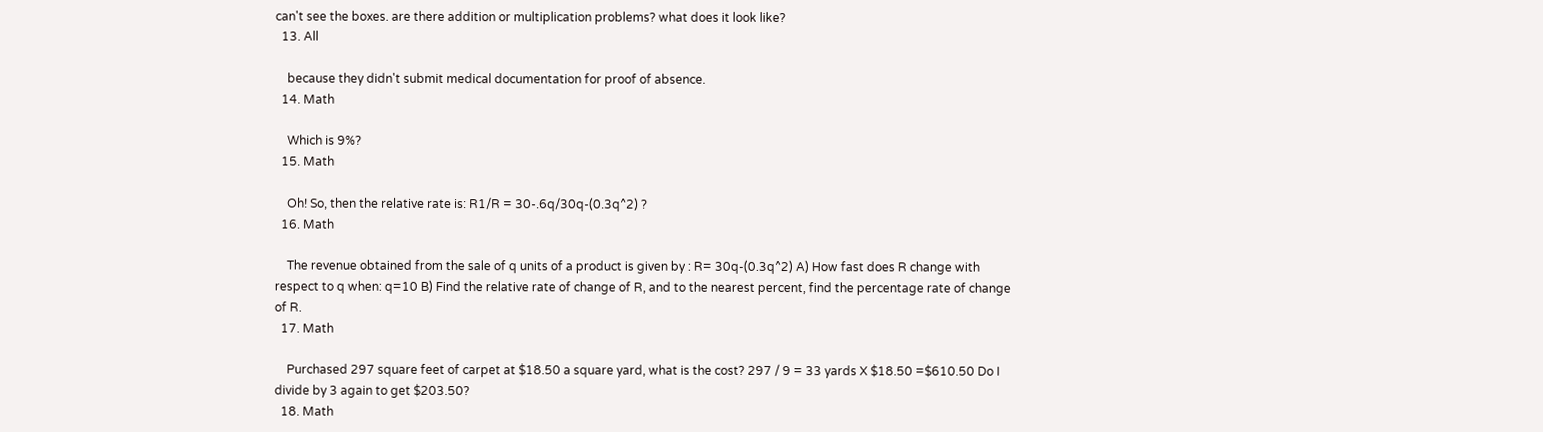can't see the boxes. are there addition or multiplication problems? what does it look like?
  13. All

    because they didn't submit medical documentation for proof of absence.
  14. Math

    Which is 9%?
  15. Math

    Oh! So, then the relative rate is: R1/R = 30-.6q/30q-(0.3q^2) ?
  16. Math

    The revenue obtained from the sale of q units of a product is given by : R= 30q-(0.3q^2) A) How fast does R change with respect to q when: q=10 B) Find the relative rate of change of R, and to the nearest percent, find the percentage rate of change of R.
  17. Math

    Purchased 297 square feet of carpet at $18.50 a square yard, what is the cost? 297 / 9 = 33 yards X $18.50 =$610.50 Do I divide by 3 again to get $203.50?
  18. Math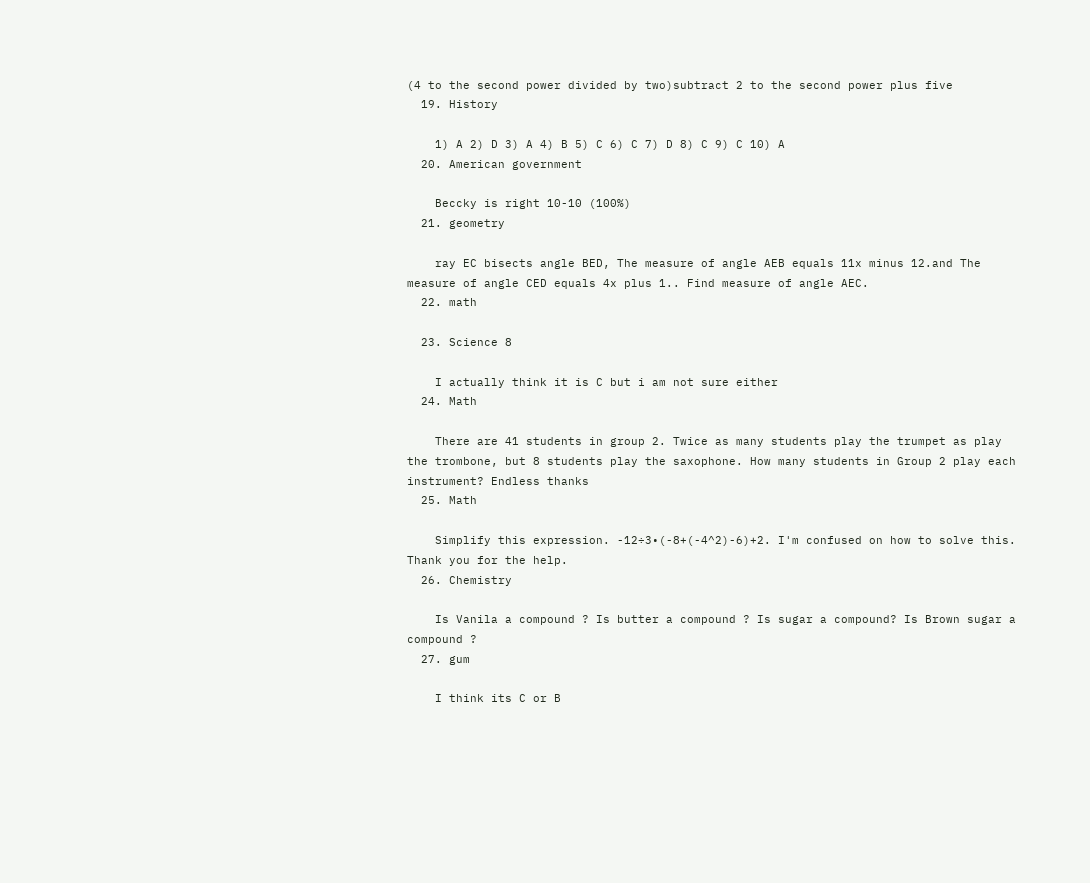(4 to the second power divided by two)subtract 2 to the second power plus five
  19. History

    1) A 2) D 3) A 4) B 5) C 6) C 7) D 8) C 9) C 10) A
  20. American government

    Beccky is right 10-10 (100%)
  21. geometry

    ray EC bisects angle BED, The measure of angle AEB equals 11x minus 12.and The measure of angle CED equals 4x plus 1.. Find measure of angle AEC.
  22. math

  23. Science 8

    I actually think it is C but i am not sure either
  24. Math

    There are 41 students in group 2. Twice as many students play the trumpet as play the trombone, but 8 students play the saxophone. How many students in Group 2 play each instrument? Endless thanks
  25. Math

    Simplify this expression. -12÷3•(-8+(-4^2)-6)+2. I'm confused on how to solve this. Thank you for the help.
  26. Chemistry

    Is Vanila a compound ? Is butter a compound ? Is sugar a compound? Is Brown sugar a compound ?
  27. gum

    I think its C or B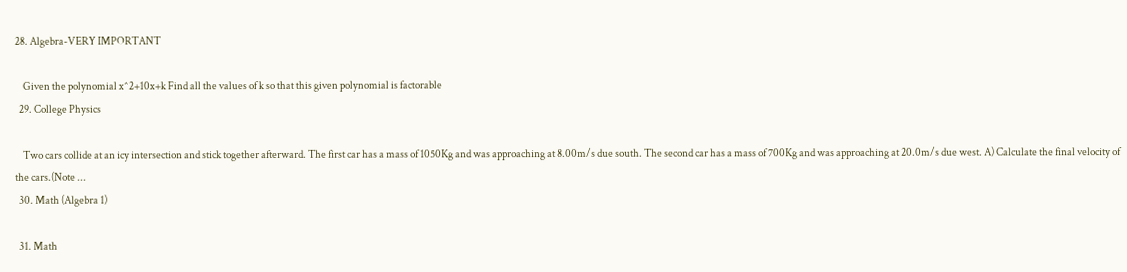28. Algebra-VERY IMPORTANT

    Given the polynomial x^2+10x+k Find all the values of k so that this given polynomial is factorable
  29. College Physics

    Two cars collide at an icy intersection and stick together afterward. The first car has a mass of 1050Kg and was approaching at 8.00m/s due south. The second car has a mass of 700Kg and was approaching at 20.0m/s due west. A) Calculate the final velocity of the cars.(Note ...
  30. Math (Algebra 1)

  31. Math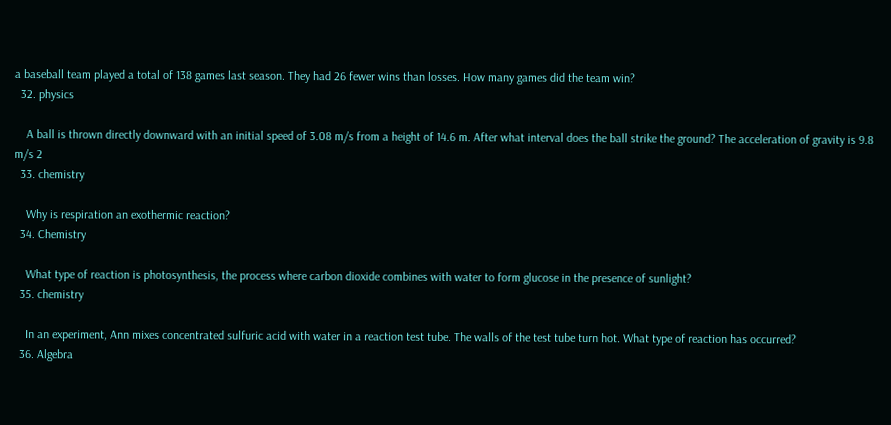a baseball team played a total of 138 games last season. They had 26 fewer wins than losses. How many games did the team win?
  32. physics

    A ball is thrown directly downward with an initial speed of 3.08 m/s from a height of 14.6 m. After what interval does the ball strike the ground? The acceleration of gravity is 9.8 m/s 2
  33. chemistry

    Why is respiration an exothermic reaction?
  34. Chemistry

    What type of reaction is photosynthesis, the process where carbon dioxide combines with water to form glucose in the presence of sunlight?
  35. chemistry

    In an experiment, Ann mixes concentrated sulfuric acid with water in a reaction test tube. The walls of the test tube turn hot. What type of reaction has occurred?
  36. Algebra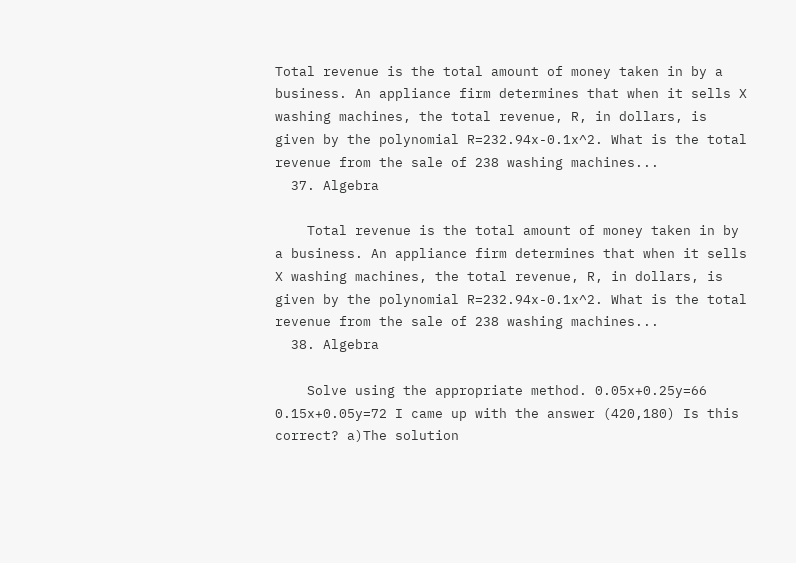Total revenue is the total amount of money taken in by a business. An appliance firm determines that when it sells X washing machines, the total revenue, R, in dollars, is given by the polynomial R=232.94x-0.1x^2. What is the total revenue from the sale of 238 washing machines...
  37. Algebra

    Total revenue is the total amount of money taken in by a business. An appliance firm determines that when it sells X washing machines, the total revenue, R, in dollars, is given by the polynomial R=232.94x-0.1x^2. What is the total revenue from the sale of 238 washing machines...
  38. Algebra

    Solve using the appropriate method. 0.05x+0.25y=66 0.15x+0.05y=72 I came up with the answer (420,180) Is this correct? a)The solution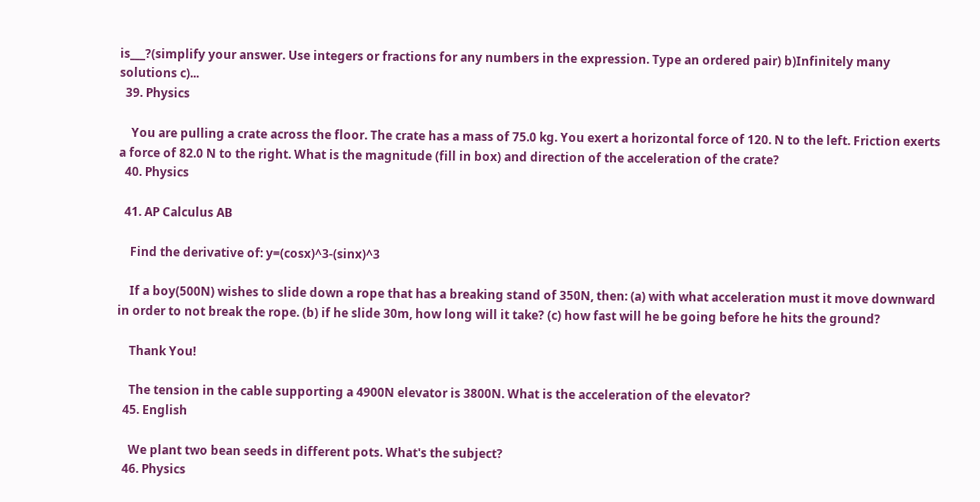is___?(simplify your answer. Use integers or fractions for any numbers in the expression. Type an ordered pair) b)Infinitely many solutions c)...
  39. Physics

    You are pulling a crate across the floor. The crate has a mass of 75.0 kg. You exert a horizontal force of 120. N to the left. Friction exerts a force of 82.0 N to the right. What is the magnitude (fill in box) and direction of the acceleration of the crate?
  40. Physics

  41. AP Calculus AB

    Find the derivative of: y=(cosx)^3-(sinx)^3

    If a boy(500N) wishes to slide down a rope that has a breaking stand of 350N, then: (a) with what acceleration must it move downward in order to not break the rope. (b) if he slide 30m, how long will it take? (c) how fast will he be going before he hits the ground?

    Thank You!

    The tension in the cable supporting a 4900N elevator is 3800N. What is the acceleration of the elevator?
  45. English

    We plant two bean seeds in different pots. What's the subject?
  46. Physics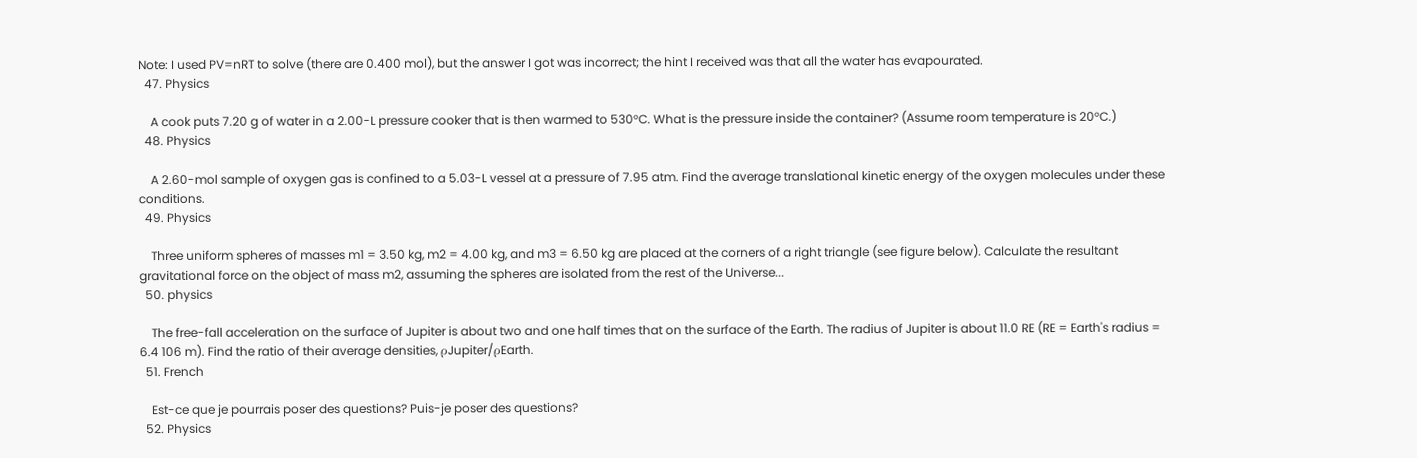Note: I used PV=nRT to solve (there are 0.400 mol), but the answer I got was incorrect; the hint I received was that all the water has evapourated.
  47. Physics

    A cook puts 7.20 g of water in a 2.00-L pressure cooker that is then warmed to 530°C. What is the pressure inside the container? (Assume room temperature is 20°C.)
  48. Physics

    A 2.60-mol sample of oxygen gas is confined to a 5.03-L vessel at a pressure of 7.95 atm. Find the average translational kinetic energy of the oxygen molecules under these conditions.
  49. Physics

    Three uniform spheres of masses m1 = 3.50 kg, m2 = 4.00 kg, and m3 = 6.50 kg are placed at the corners of a right triangle (see figure below). Calculate the resultant gravitational force on the object of mass m2, assuming the spheres are isolated from the rest of the Universe...
  50. physics

    The free-fall acceleration on the surface of Jupiter is about two and one half times that on the surface of the Earth. The radius of Jupiter is about 11.0 RE (RE = Earth's radius = 6.4 106 m). Find the ratio of their average densities, ρJupiter/ρEarth.
  51. French

    Est-ce que je pourrais poser des questions? Puis-je poser des questions?
  52. Physics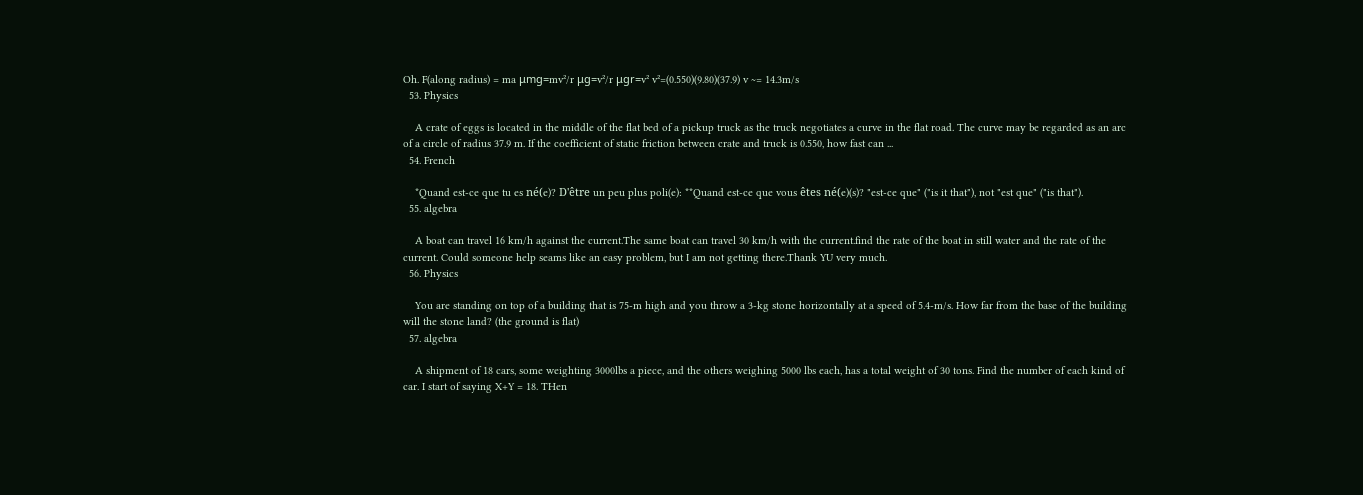Oh. F(along radius) = ma μmg=mv²/r μg=v²/r μgr=v² v²=(0.550)(9.80)(37.9) v ~= 14.3m/s
  53. Physics

    A crate of eggs is located in the middle of the flat bed of a pickup truck as the truck negotiates a curve in the flat road. The curve may be regarded as an arc of a circle of radius 37.9 m. If the coefficient of static friction between crate and truck is 0.550, how fast can ...
  54. French

    *Quand est-ce que tu es né(e)? D'être un peu plus poli(e): **Quand est-ce que vous êtes né(e)(s)? "est-ce que" ("is it that"), not "est que" ("is that").
  55. algebra

    A boat can travel 16 km/h against the current.The same boat can travel 30 km/h with the current.find the rate of the boat in still water and the rate of the current. Could someone help seams like an easy problem, but I am not getting there.Thank YU very much.
  56. Physics

    You are standing on top of a building that is 75-m high and you throw a 3-kg stone horizontally at a speed of 5.4-m/s. How far from the base of the building will the stone land? (the ground is flat)
  57. algebra

    A shipment of 18 cars, some weighting 3000lbs a piece, and the others weighing 5000 lbs each, has a total weight of 30 tons. Find the number of each kind of car. I start of saying X+Y = 18. THen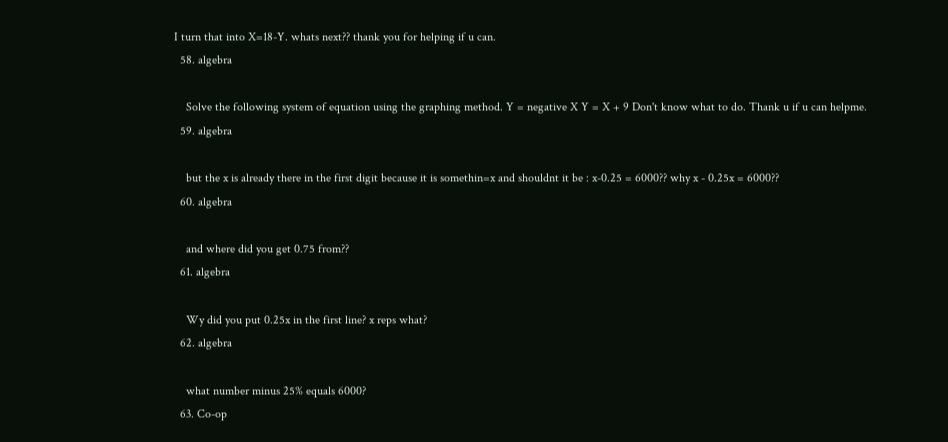I turn that into X=18-Y. whats next?? thank you for helping if u can.
  58. algebra

    Solve the following system of equation using the graphing method. Y = negative X Y = X + 9 Don't know what to do. Thank u if u can helpme.
  59. algebra

    but the x is already there in the first digit because it is somethin=x and shouldnt it be : x-0.25 = 6000?? why x - 0.25x = 6000??
  60. algebra

    and where did you get 0.75 from??
  61. algebra

    Wy did you put 0.25x in the first line? x reps what?
  62. algebra

    what number minus 25% equals 6000?
  63. Co-op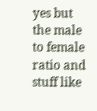yes but the male to female ratio and stuff like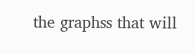the graphss that will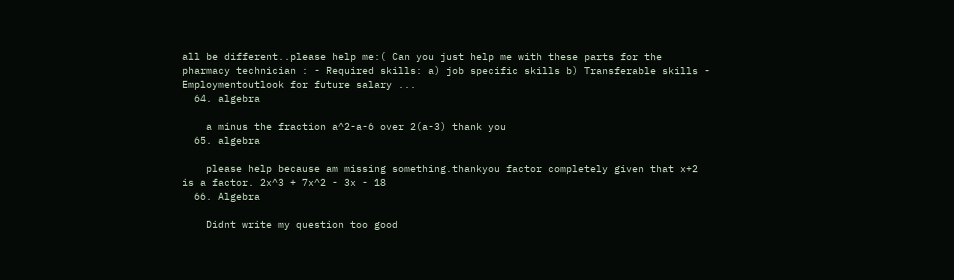all be different..please help me:( Can you just help me with these parts for the pharmacy technician : - Required skills: a) job specific skills b) Transferable skills - Employmentoutlook for future salary ...
  64. algebra

    a minus the fraction a^2-a-6 over 2(a-3) thank you
  65. algebra

    please help because am missing something.thankyou factor completely given that x+2 is a factor. 2x^3 + 7x^2 - 3x - 18
  66. Algebra

    Didnt write my question too good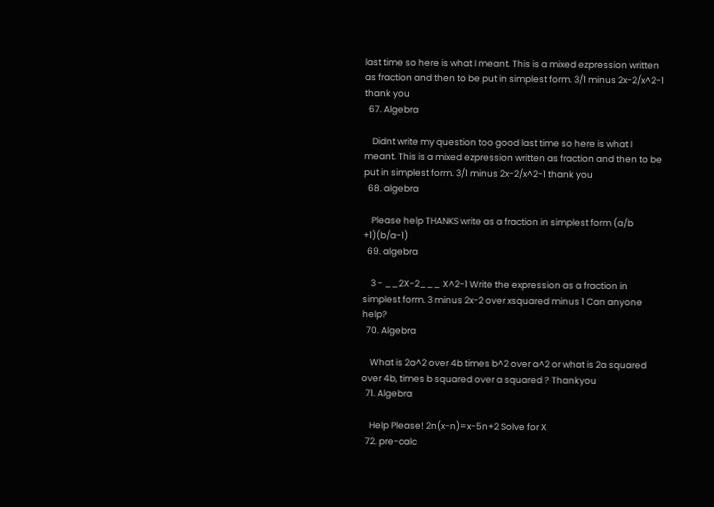last time so here is what I meant. This is a mixed ezpression written as fraction and then to be put in simplest form. 3/1 minus 2x-2/x^2-1 thank you
  67. Algebra

    Didnt write my question too good last time so here is what I meant. This is a mixed ezpression written as fraction and then to be put in simplest form. 3/1 minus 2x-2/x^2-1 thank you
  68. algebra

    Please help THANKS write as a fraction in simplest form (a/b +1)(b/a-1)
  69. algebra

    3 - __2X-2___ X^2-1 Write the expression as a fraction in simplest form. 3 minus 2x-2 over xsquared minus 1 Can anyone help?
  70. Algebra

    What is 2a^2 over 4b times b^2 over a^2 or what is 2a squared over 4b, times b squared over a squared ? Thankyou
  71. Algebra

    Help Please! 2n(x-n)=x-5n+2 Solve for X
  72. pre-calc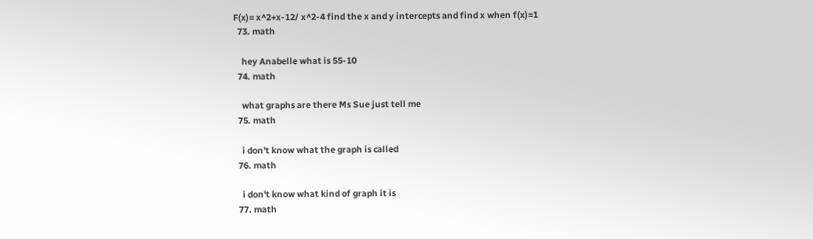F(x)= x^2+x-12/ x^2-4 find the x and y intercepts and find x when f(x)=1
  73. math

    hey Anabelle what is 55-10
  74. math

    what graphs are there Ms Sue just tell me
  75. math

    i don't know what the graph is called
  76. math

    i don't know what kind of graph it is
  77. math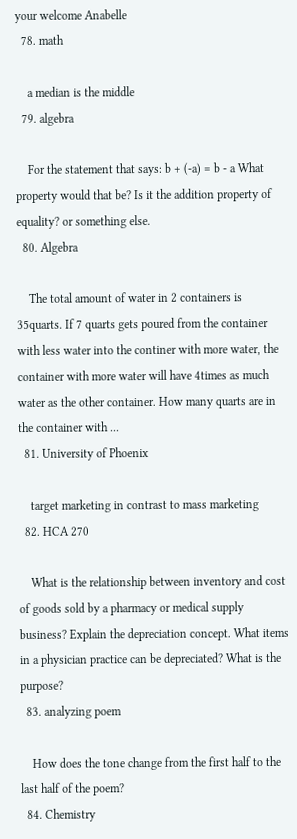your welcome Anabelle
  78. math

    a median is the middle
  79. algebra

    For the statement that says: b + (-a) = b - a What property would that be? Is it the addition property of equality? or something else.
  80. Algebra

    The total amount of water in 2 containers is 35quarts. If 7 quarts gets poured from the container with less water into the continer with more water, the container with more water will have 4times as much water as the other container. How many quarts are in the container with ...
  81. University of Phoenix

    target marketing in contrast to mass marketing
  82. HCA 270

    What is the relationship between inventory and cost of goods sold by a pharmacy or medical supply business? Explain the depreciation concept. What items in a physician practice can be depreciated? What is the purpose?
  83. analyzing poem

    How does the tone change from the first half to the last half of the poem?
  84. Chemistry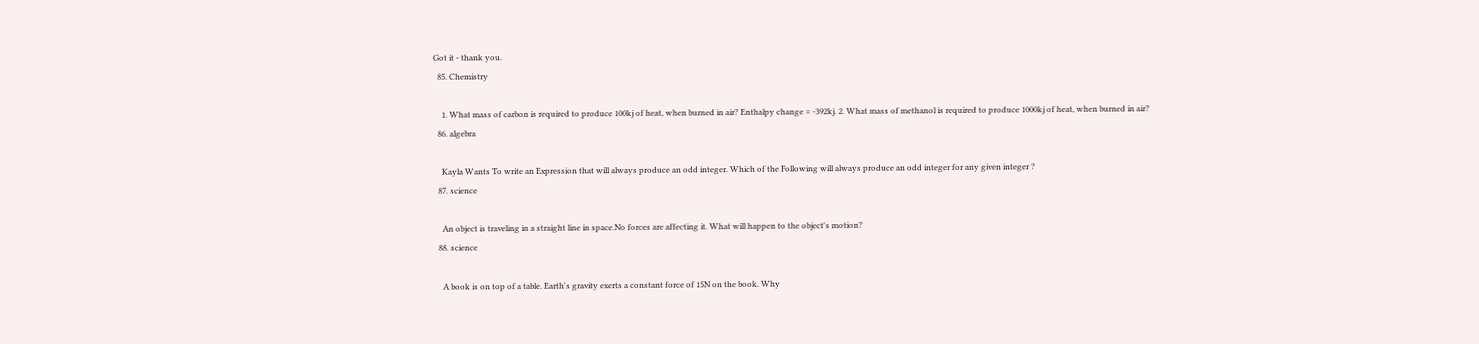Got it - thank you.
  85. Chemistry

    1. What mass of carbon is required to produce 100kj of heat, when burned in air? Enthalpy change = -392kj. 2. What mass of methanol is required to produce 1000kj of heat, when burned in air?
  86. algebra

    Kayla Wants To write an Expression that will always produce an odd integer. Which of the Following will always produce an odd integer for any given integer ?
  87. science

    An object is traveling in a straight line in space.No forces are affecting it. What will happen to the object's motion?
  88. science

    A book is on top of a table. Earth's gravity exerts a constant force of 15N on the book. Why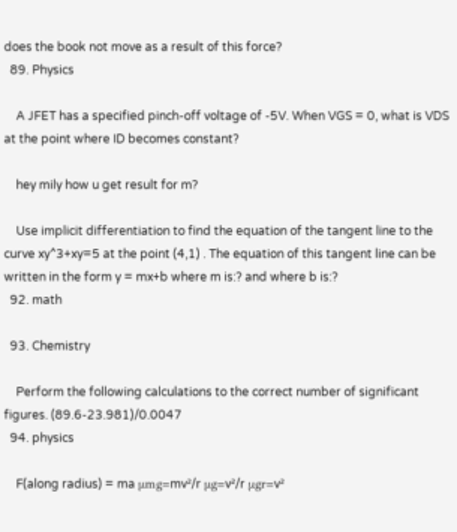does the book not move as a result of this force?
  89. Physics

    A JFET has a specified pinch-off voltage of -5V. When VGS = 0, what is VDS at the point where ID becomes constant?

    hey mily how u get result for m?

    Use implicit differentiation to find the equation of the tangent line to the curve xy^3+xy=5 at the point (4,1) . The equation of this tangent line can be written in the form y = mx+b where m is:? and where b is:?
  92. math

  93. Chemistry

    Perform the following calculations to the correct number of significant figures. (89.6-23.981)/0.0047
  94. physics

    F(along radius) = ma μmg=mv²/r μg=v²/r μgr=v²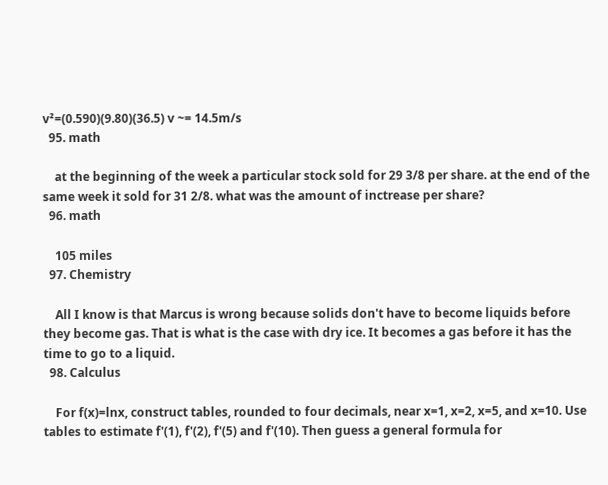v²=(0.590)(9.80)(36.5) v ~= 14.5m/s
  95. math

    at the beginning of the week a particular stock sold for 29 3/8 per share. at the end of the same week it sold for 31 2/8. what was the amount of inctrease per share?
  96. math

    105 miles
  97. Chemistry

    All I know is that Marcus is wrong because solids don't have to become liquids before they become gas. That is what is the case with dry ice. It becomes a gas before it has the time to go to a liquid.
  98. Calculus

    For f(x)=lnx, construct tables, rounded to four decimals, near x=1, x=2, x=5, and x=10. Use tables to estimate f'(1), f'(2), f'(5) and f'(10). Then guess a general formula for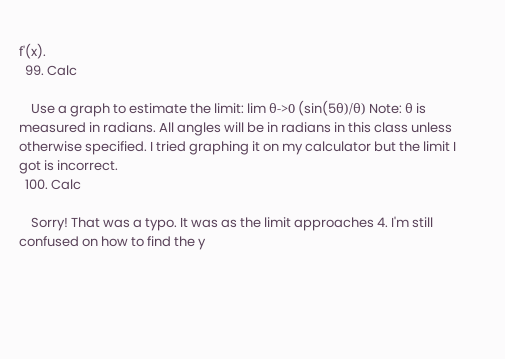f'(x).
  99. Calc

    Use a graph to estimate the limit: lim θ->0 (sin(5θ)/θ) Note: θ is measured in radians. All angles will be in radians in this class unless otherwise specified. I tried graphing it on my calculator but the limit I got is incorrect.
  100. Calc

    Sorry! That was a typo. It was as the limit approaches 4. I'm still confused on how to find the y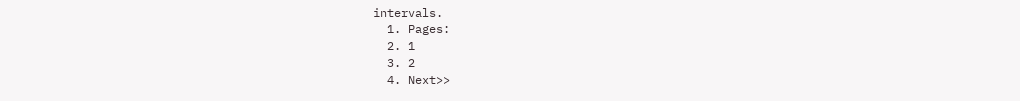intervals.
  1. Pages:
  2. 1
  3. 2
  4. Next>>